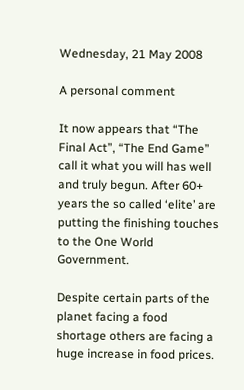Wednesday, 21 May 2008

A personal comment

It now appears that “The Final Act”, “The End Game” call it what you will has well and truly begun. After 60+ years the so called ‘elite’ are putting the finishing touches to the One World Government.

Despite certain parts of the planet facing a food shortage others are facing a huge increase in food prices.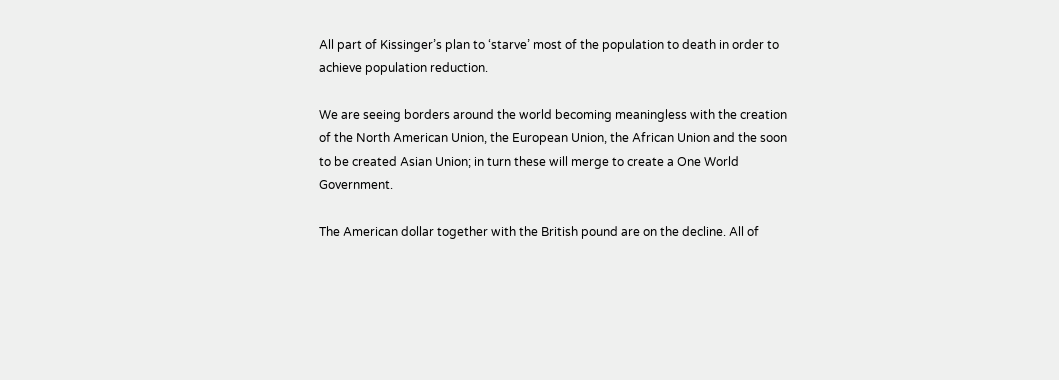All part of Kissinger’s plan to ‘starve’ most of the population to death in order to achieve population reduction.

We are seeing borders around the world becoming meaningless with the creation of the North American Union, the European Union, the African Union and the soon to be created Asian Union; in turn these will merge to create a One World Government.

The American dollar together with the British pound are on the decline. All of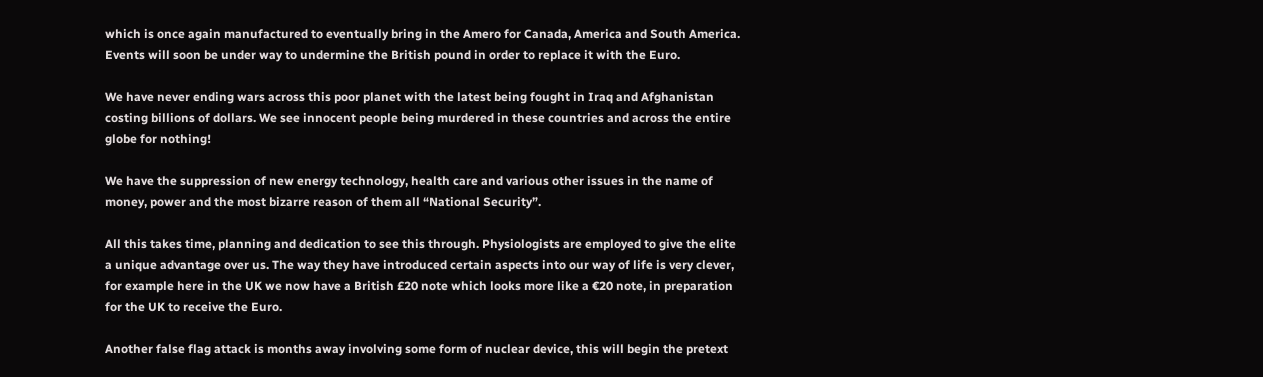which is once again manufactured to eventually bring in the Amero for Canada, America and South America. Events will soon be under way to undermine the British pound in order to replace it with the Euro.

We have never ending wars across this poor planet with the latest being fought in Iraq and Afghanistan costing billions of dollars. We see innocent people being murdered in these countries and across the entire globe for nothing!

We have the suppression of new energy technology, health care and various other issues in the name of money, power and the most bizarre reason of them all “National Security”.

All this takes time, planning and dedication to see this through. Physiologists are employed to give the elite a unique advantage over us. The way they have introduced certain aspects into our way of life is very clever, for example here in the UK we now have a British £20 note which looks more like a €20 note, in preparation for the UK to receive the Euro.

Another false flag attack is months away involving some form of nuclear device, this will begin the pretext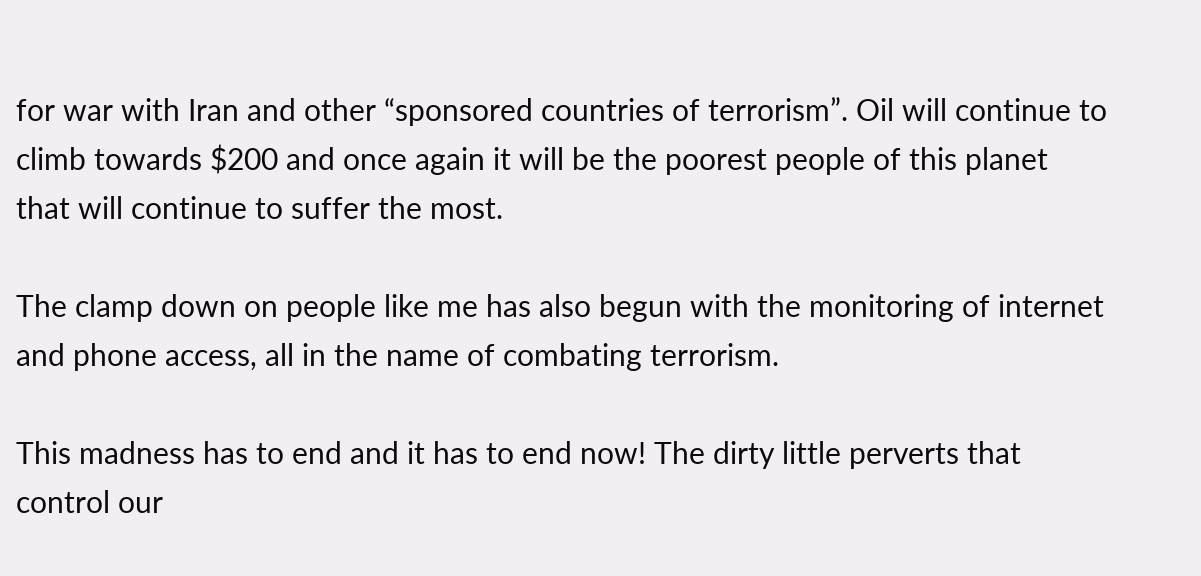for war with Iran and other “sponsored countries of terrorism”. Oil will continue to climb towards $200 and once again it will be the poorest people of this planet that will continue to suffer the most.

The clamp down on people like me has also begun with the monitoring of internet and phone access, all in the name of combating terrorism.

This madness has to end and it has to end now! The dirty little perverts that control our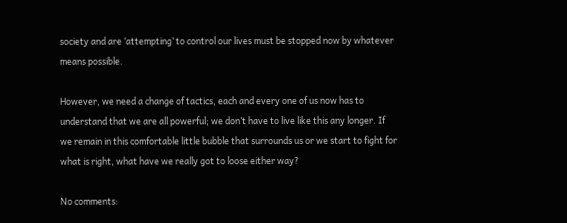society and are ‘attempting’ to control our lives must be stopped now by whatever means possible.

However, we need a change of tactics, each and every one of us now has to understand that we are all powerful; we don’t have to live like this any longer. If we remain in this comfortable little bubble that surrounds us or we start to fight for what is right, what have we really got to loose either way?

No comments: